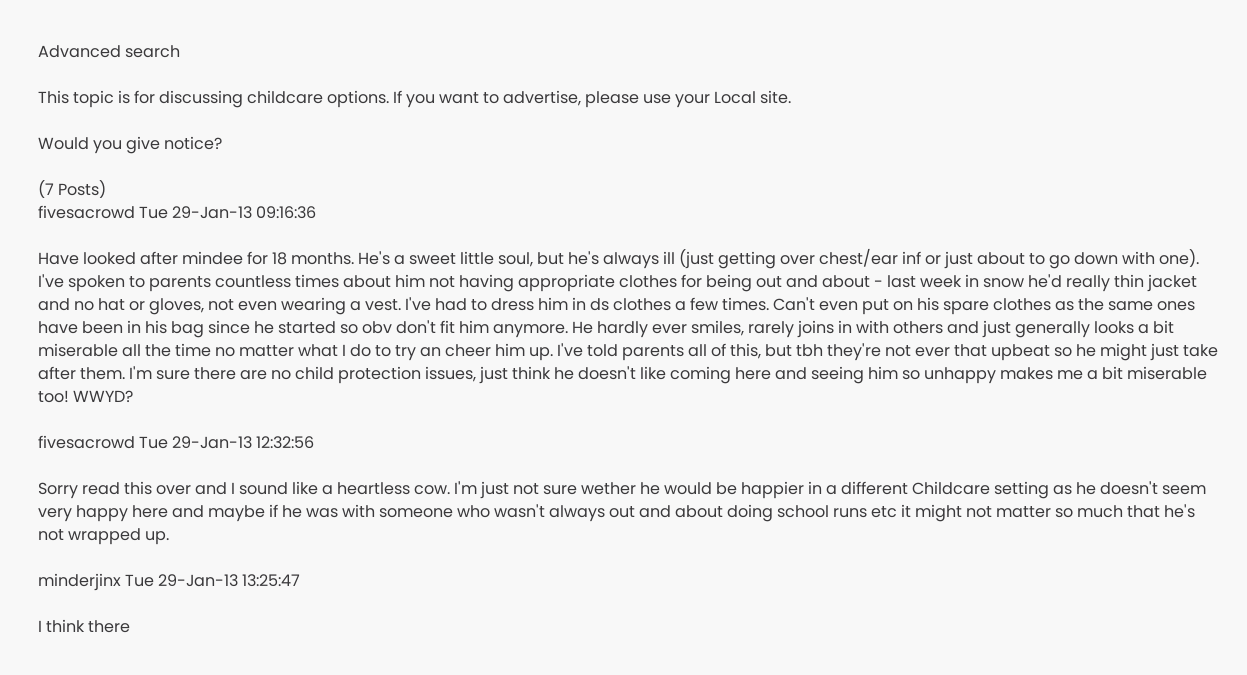Advanced search

This topic is for discussing childcare options. If you want to advertise, please use your Local site.

Would you give notice?

(7 Posts)
fivesacrowd Tue 29-Jan-13 09:16:36

Have looked after mindee for 18 months. He's a sweet little soul, but he's always ill (just getting over chest/ear inf or just about to go down with one). I've spoken to parents countless times about him not having appropriate clothes for being out and about - last week in snow he'd really thin jacket and no hat or gloves, not even wearing a vest. I've had to dress him in ds clothes a few times. Can't even put on his spare clothes as the same ones have been in his bag since he started so obv don't fit him anymore. He hardly ever smiles, rarely joins in with others and just generally looks a bit miserable all the time no matter what I do to try an cheer him up. I've told parents all of this, but tbh they're not ever that upbeat so he might just take after them. I'm sure there are no child protection issues, just think he doesn't like coming here and seeing him so unhappy makes me a bit miserable too! WWYD?

fivesacrowd Tue 29-Jan-13 12:32:56

Sorry read this over and I sound like a heartless cow. I'm just not sure wether he would be happier in a different Childcare setting as he doesn't seem very happy here and maybe if he was with someone who wasn't always out and about doing school runs etc it might not matter so much that he's not wrapped up.

minderjinx Tue 29-Jan-13 13:25:47

I think there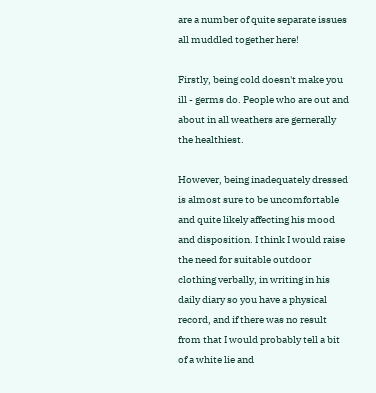are a number of quite separate issues all muddled together here!

Firstly, being cold doesn't make you ill - germs do. People who are out and about in all weathers are gernerally the healthiest.

However, being inadequately dressed is almost sure to be uncomfortable and quite likely affecting his mood and disposition. I think I would raise the need for suitable outdoor clothing verbally, in writing in his daily diary so you have a physical record, and if there was no result from that I would probably tell a bit of a white lie and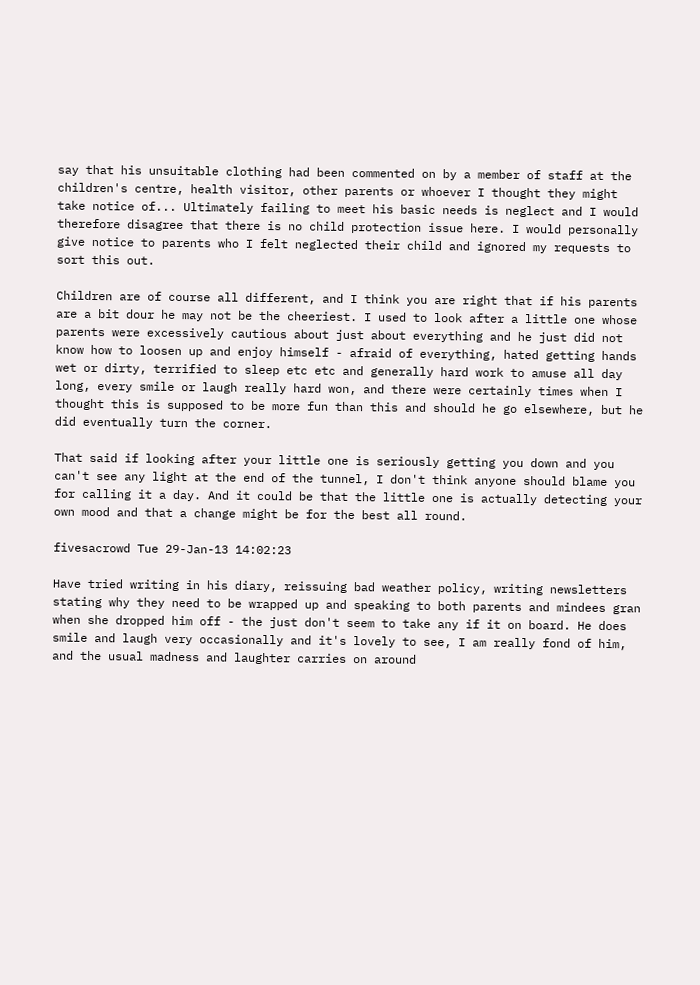say that his unsuitable clothing had been commented on by a member of staff at the children's centre, health visitor, other parents or whoever I thought they might take notice of... Ultimately failing to meet his basic needs is neglect and I would therefore disagree that there is no child protection issue here. I would personally give notice to parents who I felt neglected their child and ignored my requests to sort this out.

Children are of course all different, and I think you are right that if his parents are a bit dour he may not be the cheeriest. I used to look after a little one whose parents were excessively cautious about just about everything and he just did not know how to loosen up and enjoy himself - afraid of everything, hated getting hands wet or dirty, terrified to sleep etc etc and generally hard work to amuse all day long, every smile or laugh really hard won, and there were certainly times when I thought this is supposed to be more fun than this and should he go elsewhere, but he did eventually turn the corner.

That said if looking after your little one is seriously getting you down and you can't see any light at the end of the tunnel, I don't think anyone should blame you for calling it a day. And it could be that the little one is actually detecting your own mood and that a change might be for the best all round.

fivesacrowd Tue 29-Jan-13 14:02:23

Have tried writing in his diary, reissuing bad weather policy, writing newsletters stating why they need to be wrapped up and speaking to both parents and mindees gran when she dropped him off - the just don't seem to take any if it on board. He does smile and laugh very occasionally and it's lovely to see, I am really fond of him, and the usual madness and laughter carries on around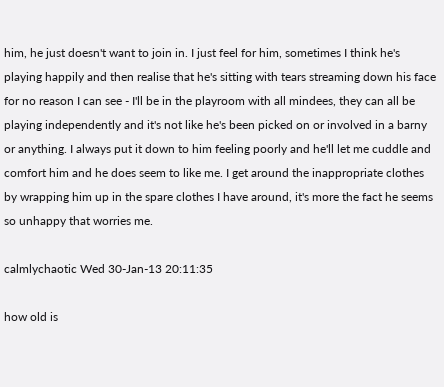him, he just doesn't want to join in. I just feel for him, sometimes I think he's playing happily and then realise that he's sitting with tears streaming down his face for no reason I can see - I'll be in the playroom with all mindees, they can all be playing independently and it's not like he's been picked on or involved in a barny or anything. I always put it down to him feeling poorly and he'll let me cuddle and comfort him and he does seem to like me. I get around the inappropriate clothes by wrapping him up in the spare clothes I have around, it's more the fact he seems so unhappy that worries me.

calmlychaotic Wed 30-Jan-13 20:11:35

how old is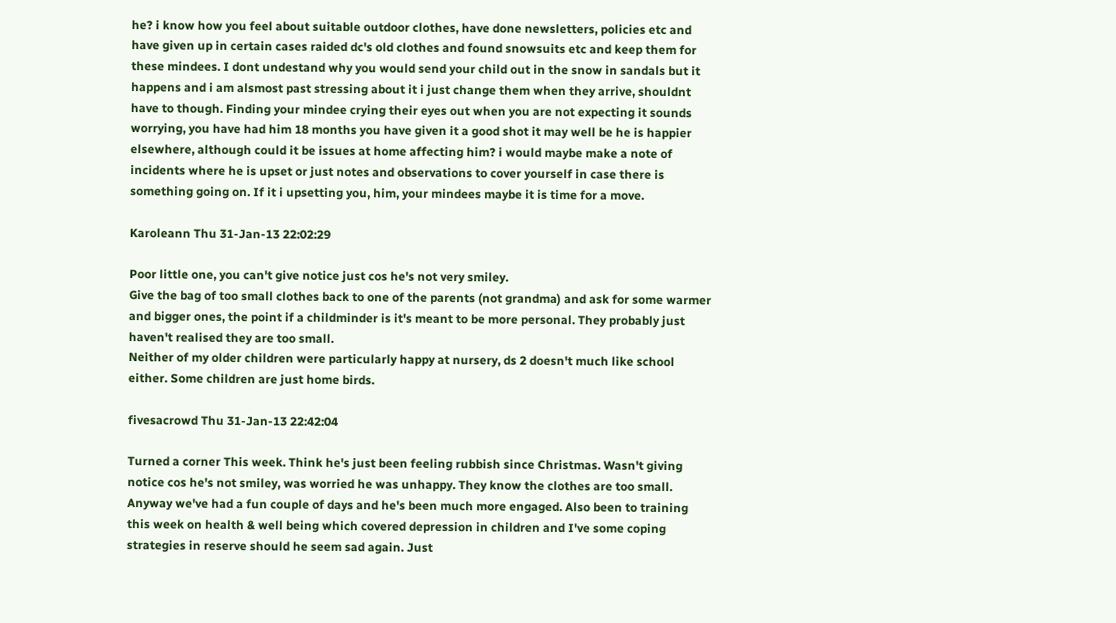he? i know how you feel about suitable outdoor clothes, have done newsletters, policies etc and have given up in certain cases raided dc's old clothes and found snowsuits etc and keep them for these mindees. I dont undestand why you would send your child out in the snow in sandals but it happens and i am alsmost past stressing about it i just change them when they arrive, shouldnt have to though. Finding your mindee crying their eyes out when you are not expecting it sounds worrying, you have had him 18 months you have given it a good shot it may well be he is happier elsewhere, although could it be issues at home affecting him? i would maybe make a note of incidents where he is upset or just notes and observations to cover yourself in case there is something going on. If it i upsetting you, him, your mindees maybe it is time for a move.

Karoleann Thu 31-Jan-13 22:02:29

Poor little one, you can't give notice just cos he's not very smiley.
Give the bag of too small clothes back to one of the parents (not grandma) and ask for some warmer and bigger ones, the point if a childminder is it's meant to be more personal. They probably just haven't realised they are too small.
Neither of my older children were particularly happy at nursery, ds 2 doesn't much like school either. Some children are just home birds.

fivesacrowd Thu 31-Jan-13 22:42:04

Turned a corner This week. Think he's just been feeling rubbish since Christmas. Wasn't giving notice cos he's not smiley, was worried he was unhappy. They know the clothes are too small. Anyway we've had a fun couple of days and he's been much more engaged. Also been to training this week on health & well being which covered depression in children and I've some coping strategies in reserve should he seem sad again. Just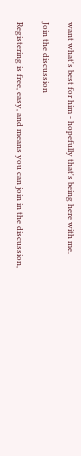want what's best for him - hopefully that's being here with me.

Join the discussion

Registering is free, easy, and means you can join in the discussion,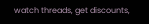watch threads, get discounts,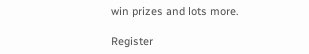win prizes and lots more.

Register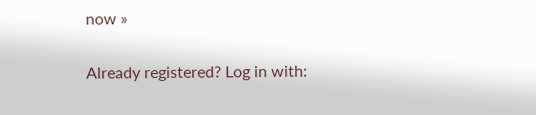now »

Already registered? Log in with: